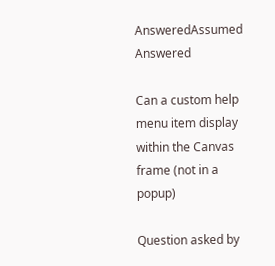AnsweredAssumed Answered

Can a custom help menu item display within the Canvas frame (not in a popup)

Question asked by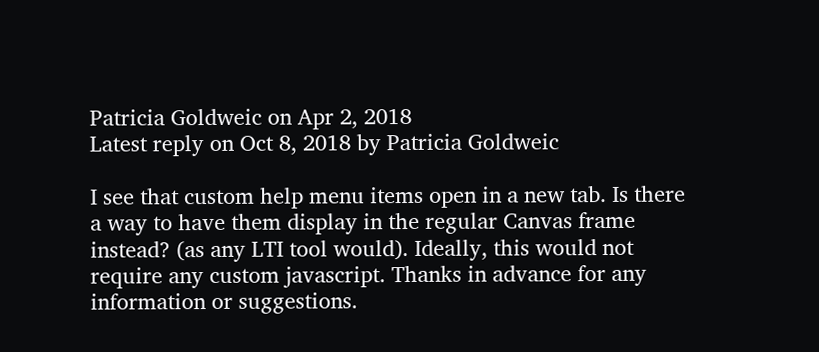Patricia Goldweic on Apr 2, 2018
Latest reply on Oct 8, 2018 by Patricia Goldweic

I see that custom help menu items open in a new tab. Is there a way to have them display in the regular Canvas frame instead? (as any LTI tool would). Ideally, this would not require any custom javascript. Thanks in advance for any information or suggestions.